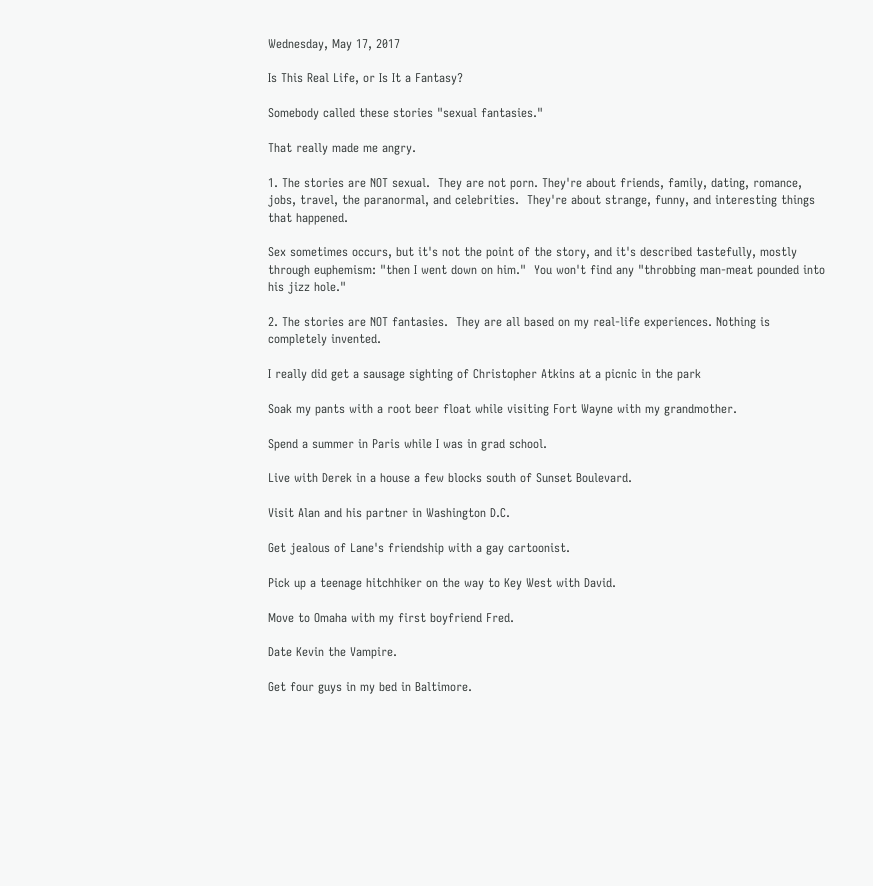Wednesday, May 17, 2017

Is This Real Life, or Is It a Fantasy?

Somebody called these stories "sexual fantasies."

That really made me angry.

1. The stories are NOT sexual.  They are not porn. They're about friends, family, dating, romance, jobs, travel, the paranormal, and celebrities.  They're about strange, funny, and interesting things that happened.

Sex sometimes occurs, but it's not the point of the story, and it's described tastefully, mostly through euphemism: "then I went down on him."  You won't find any "throbbing man-meat pounded into his jizz hole."

2. The stories are NOT fantasies.  They are all based on my real-life experiences. Nothing is completely invented.

I really did get a sausage sighting of Christopher Atkins at a picnic in the park

Soak my pants with a root beer float while visiting Fort Wayne with my grandmother.

Spend a summer in Paris while I was in grad school.

Live with Derek in a house a few blocks south of Sunset Boulevard.

Visit Alan and his partner in Washington D.C.

Get jealous of Lane's friendship with a gay cartoonist.

Pick up a teenage hitchhiker on the way to Key West with David.

Move to Omaha with my first boyfriend Fred.

Date Kevin the Vampire.

Get four guys in my bed in Baltimore.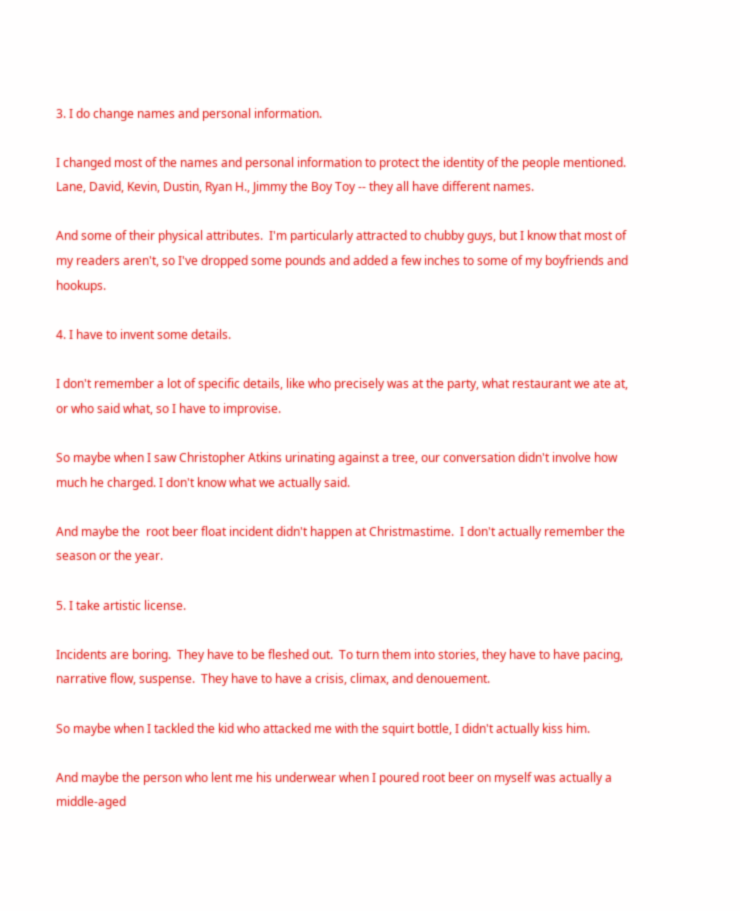3. I do change names and personal information.

I changed most of the names and personal information to protect the identity of the people mentioned. Lane, David, Kevin, Dustin, Ryan H., Jimmy the Boy Toy -- they all have different names.

And some of their physical attributes.  I'm particularly attracted to chubby guys, but I know that most of my readers aren't, so I've dropped some pounds and added a few inches to some of my boyfriends and hookups.

4. I have to invent some details.

I don't remember a lot of specific details, like who precisely was at the party, what restaurant we ate at, or who said what, so I have to improvise.

So maybe when I saw Christopher Atkins urinating against a tree, our conversation didn't involve how much he charged. I don't know what we actually said.

And maybe the  root beer float incident didn't happen at Christmastime.  I don't actually remember the season or the year.

5. I take artistic license.

Incidents are boring.  They have to be fleshed out.  To turn them into stories, they have to have pacing, narrative flow, suspense.  They have to have a crisis, climax, and denouement.

So maybe when I tackled the kid who attacked me with the squirt bottle, I didn't actually kiss him.

And maybe the person who lent me his underwear when I poured root beer on myself was actually a middle-aged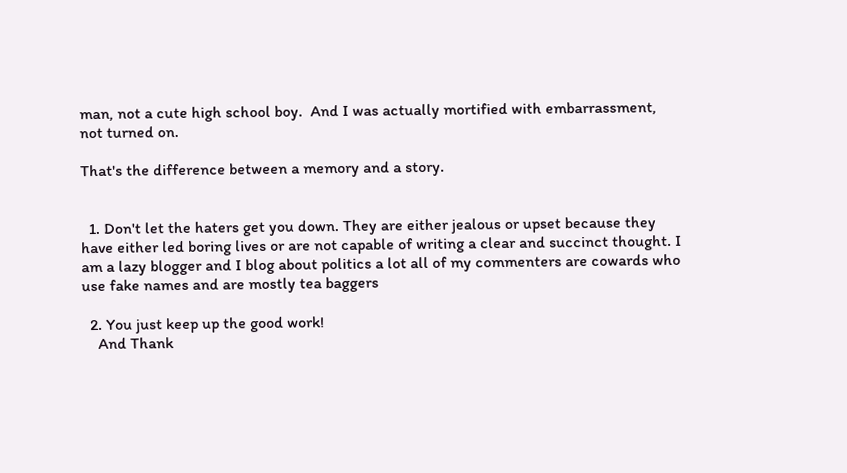man, not a cute high school boy.  And I was actually mortified with embarrassment, not turned on.

That's the difference between a memory and a story.


  1. Don't let the haters get you down. They are either jealous or upset because they have either led boring lives or are not capable of writing a clear and succinct thought. I am a lazy blogger and I blog about politics a lot all of my commenters are cowards who use fake names and are mostly tea baggers

  2. You just keep up the good work!
    And Thank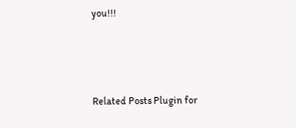you!!!



Related Posts Plugin for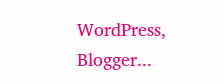WordPress, Blogger...